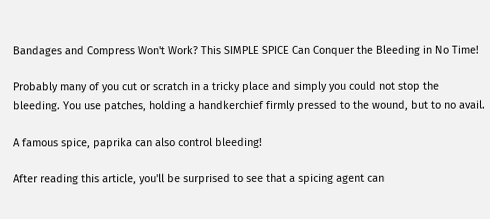Bandages and Compress Won't Work? This SIMPLE SPICE Can Conquer the Bleeding in No Time!

Probably many of you cut or scratch in a tricky place and simply you could not stop the bleeding. You use patches, holding a handkerchief firmly pressed to the wound, but to no avail.

A famous spice, paprika can also control bleeding!

After reading this article, you'll be surprised to see that a spicing agent can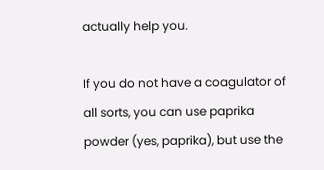actually help you.

If you do not have a coagulator of all sorts, you can use paprika powder (yes, paprika), but use the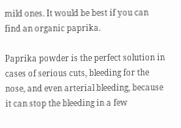mild ones. It would be best if you can find an organic paprika.

Paprika powder is the perfect solution in cases of serious cuts, bleeding for the nose, and even arterial bleeding, because it can stop the bleeding in a few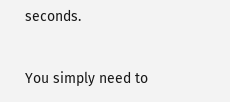seconds.


You simply need to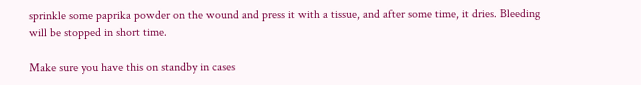sprinkle some paprika powder on the wound and press it with a tissue, and after some time, it dries. Bleeding will be stopped in short time.

Make sure you have this on standby in cases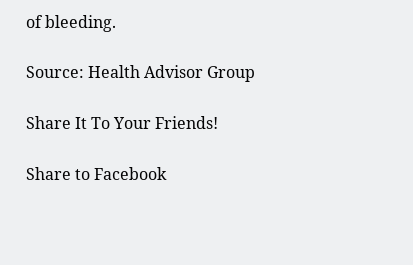of bleeding.

Source: Health Advisor Group

Share It To Your Friends!

Share to Facebook